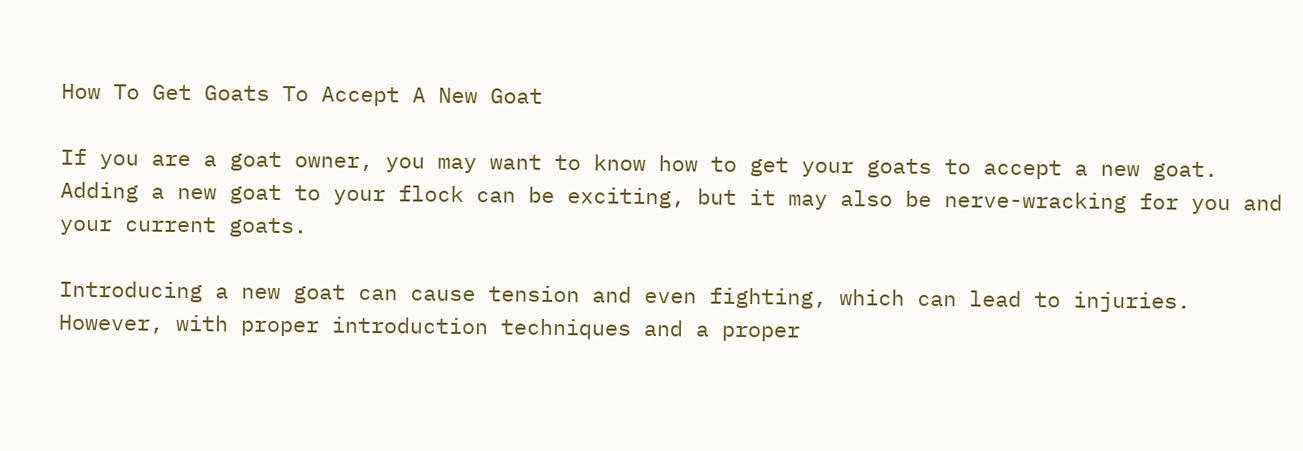How To Get Goats To Accept A New Goat

If you are a goat owner, you may want to know how to get your goats to accept a new goat. Adding a new goat to your flock can be exciting, but it may also be nerve-wracking for you and your current goats.

Introducing a new goat can cause tension and even fighting, which can lead to injuries. However, with proper introduction techniques and a proper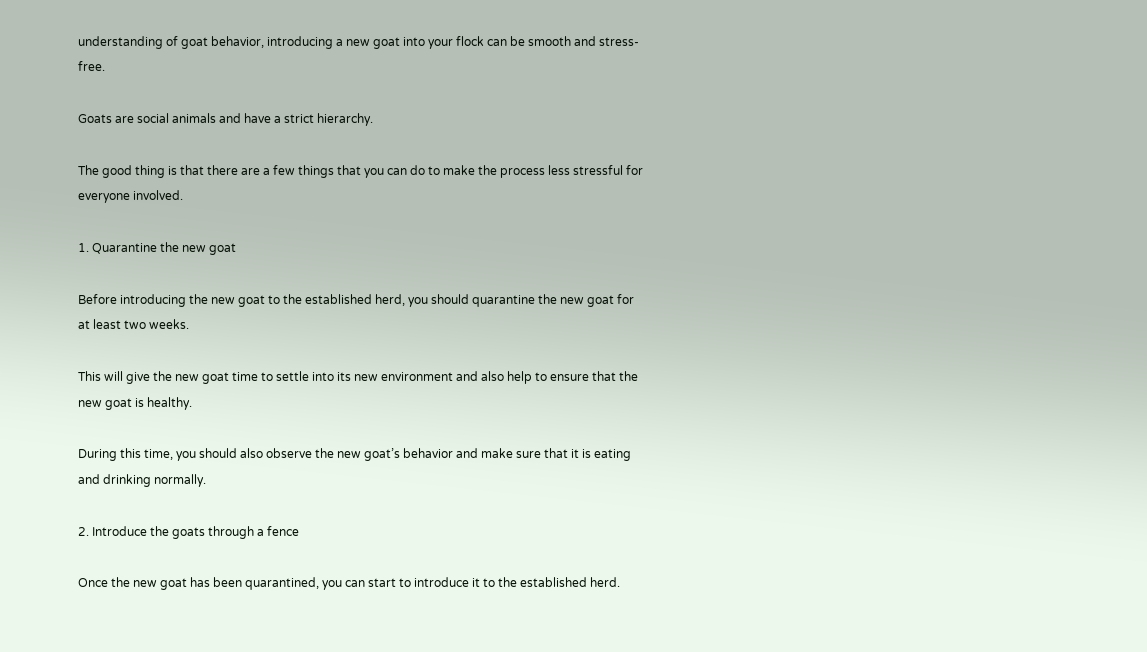understanding of goat behavior, introducing a new goat into your flock can be smooth and stress-free.

Goats are social animals and have a strict hierarchy.

The good thing is that there are a few things that you can do to make the process less stressful for everyone involved.

1. Quarantine the new goat

Before introducing the new goat to the established herd, you should quarantine the new goat for at least two weeks.

This will give the new goat time to settle into its new environment and also help to ensure that the new goat is healthy.

During this time, you should also observe the new goat’s behavior and make sure that it is eating and drinking normally.

2. Introduce the goats through a fence

Once the new goat has been quarantined, you can start to introduce it to the established herd.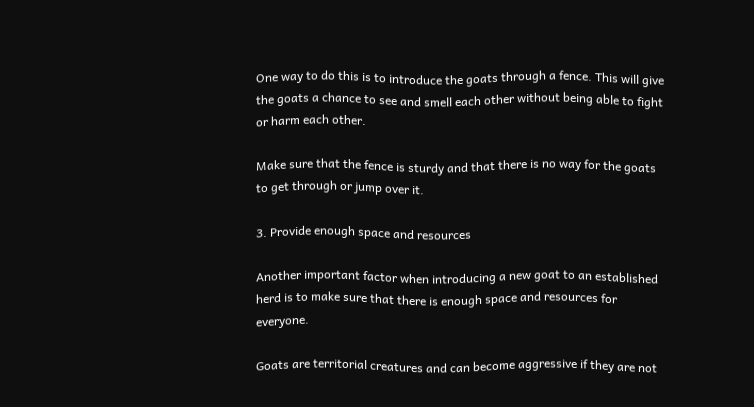One way to do this is to introduce the goats through a fence. This will give the goats a chance to see and smell each other without being able to fight or harm each other.

Make sure that the fence is sturdy and that there is no way for the goats to get through or jump over it.

3. Provide enough space and resources

Another important factor when introducing a new goat to an established herd is to make sure that there is enough space and resources for everyone.

Goats are territorial creatures and can become aggressive if they are not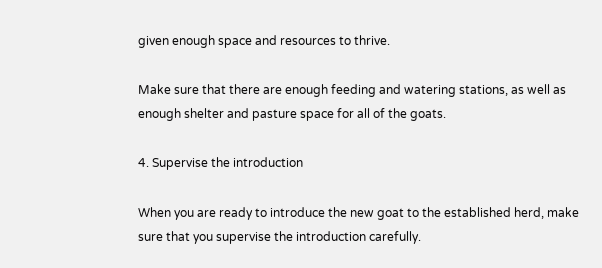given enough space and resources to thrive.

Make sure that there are enough feeding and watering stations, as well as enough shelter and pasture space for all of the goats.

4. Supervise the introduction

When you are ready to introduce the new goat to the established herd, make sure that you supervise the introduction carefully.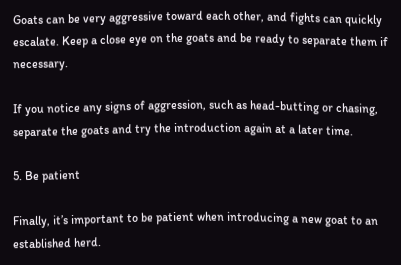Goats can be very aggressive toward each other, and fights can quickly escalate. Keep a close eye on the goats and be ready to separate them if necessary.

If you notice any signs of aggression, such as head-butting or chasing, separate the goats and try the introduction again at a later time.

5. Be patient

Finally, it’s important to be patient when introducing a new goat to an established herd.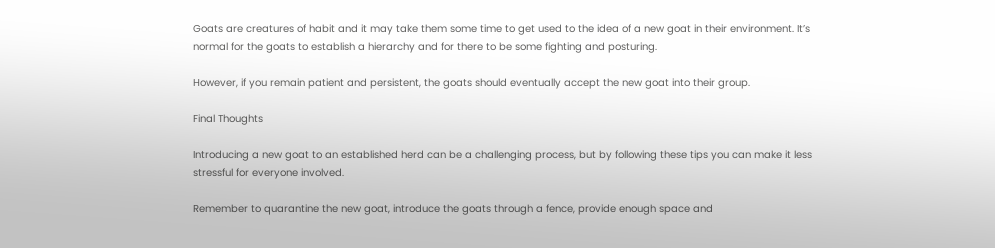Goats are creatures of habit and it may take them some time to get used to the idea of a new goat in their environment. It’s normal for the goats to establish a hierarchy and for there to be some fighting and posturing.

However, if you remain patient and persistent, the goats should eventually accept the new goat into their group.

Final Thoughts

Introducing a new goat to an established herd can be a challenging process, but by following these tips you can make it less stressful for everyone involved.

Remember to quarantine the new goat, introduce the goats through a fence, provide enough space and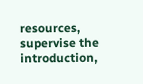resources, supervise the introduction,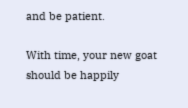and be patient.

With time, your new goat should be happily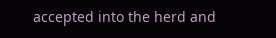accepted into the herd and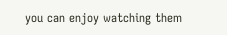you can enjoy watching them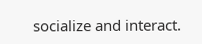socialize and interact.